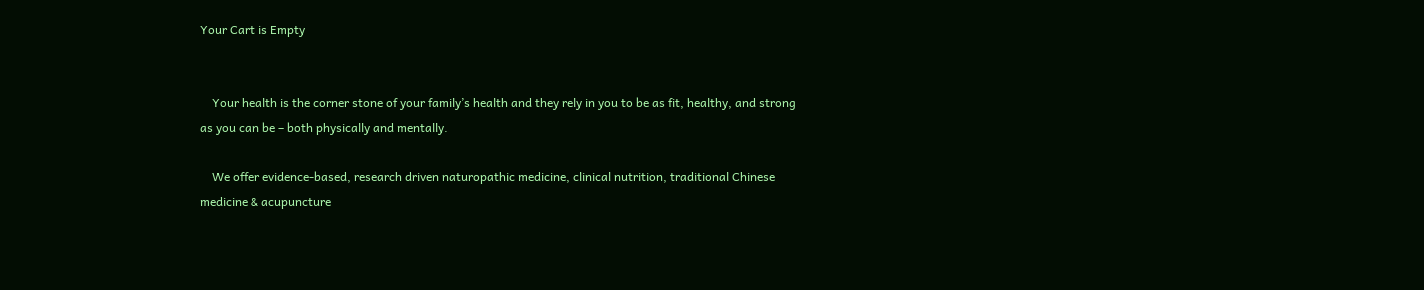Your Cart is Empty


    Your health is the corner stone of your family’s health and they rely in you to be as fit, healthy, and strong as you can be – both physically and mentally.

    We offer evidence-based, research driven naturopathic medicine, clinical nutrition, traditional Chinese medicine & acupuncture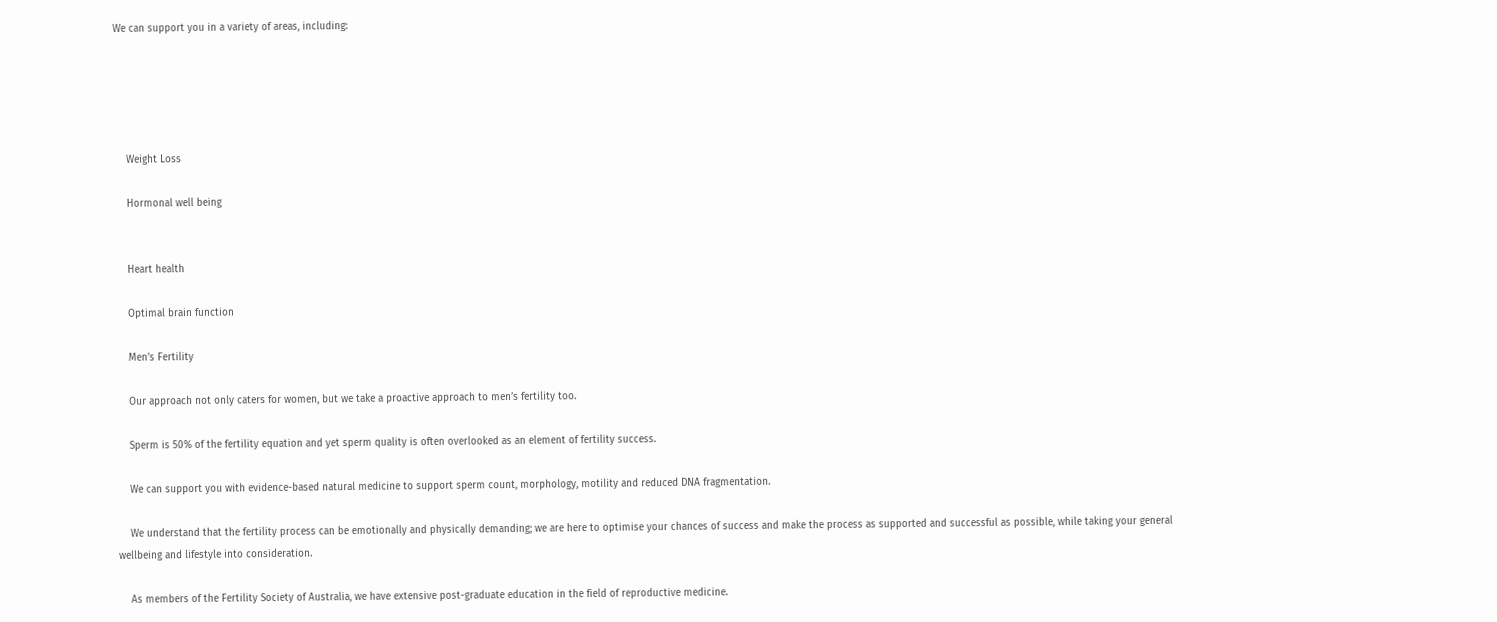We can support you in a variety of areas, including:





    Weight Loss

    Hormonal well being


    Heart health

    Optimal brain function

    Men’s Fertility

    Our approach not only caters for women, but we take a proactive approach to men’s fertility too.

    Sperm is 50% of the fertility equation and yet sperm quality is often overlooked as an element of fertility success.

    We can support you with evidence-based natural medicine to support sperm count, morphology, motility and reduced DNA fragmentation.

    We understand that the fertility process can be emotionally and physically demanding; we are here to optimise your chances of success and make the process as supported and successful as possible, while taking your general wellbeing and lifestyle into consideration.

    As members of the Fertility Society of Australia, we have extensive post-graduate education in the field of reproductive medicine.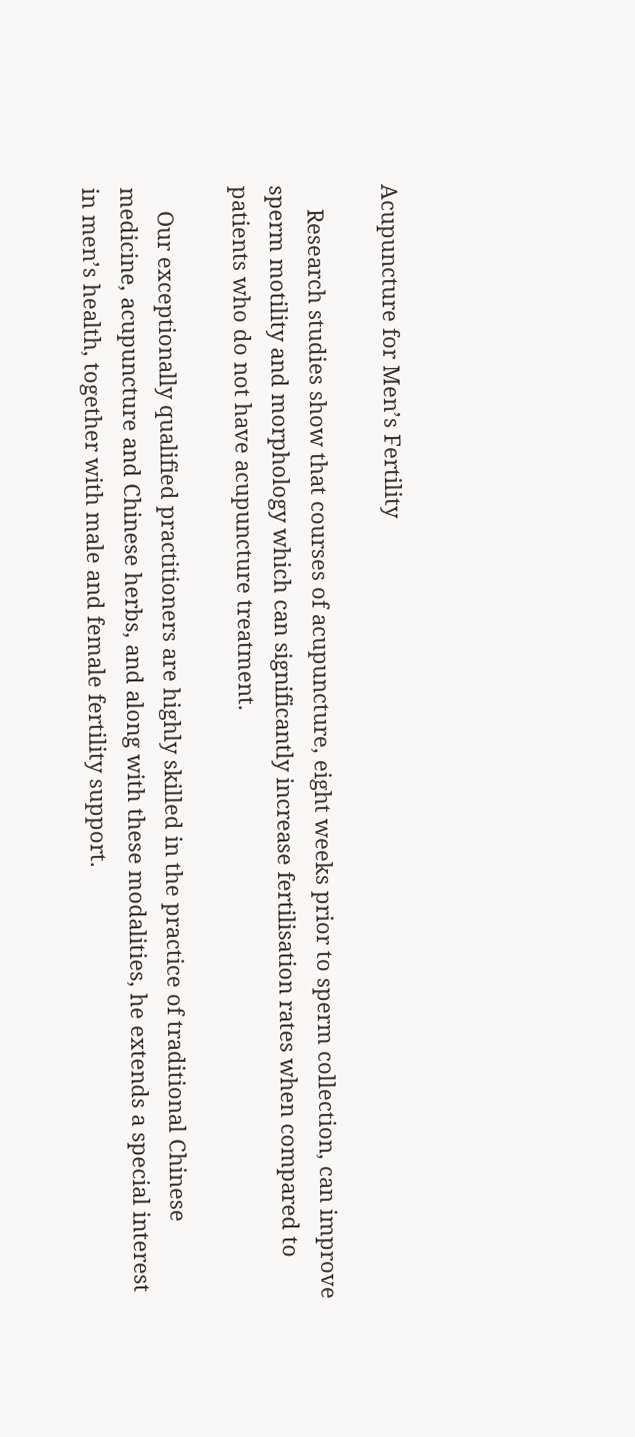Acupuncture for Men’s Fertility

    Research studies show that courses of acupuncture, eight weeks prior to sperm collection, can improve sperm motility and morphology which can significantly increase fertilisation rates when compared to patients who do not have acupuncture treatment.

    Our exceptionally qualified practitioners are highly skilled in the practice of traditional Chinese medicine, acupuncture and Chinese herbs, and along with these modalities, he extends a special interest in men’s health, together with male and female fertility support.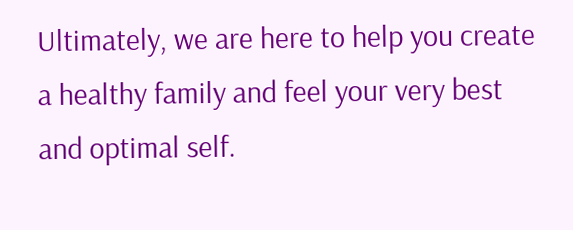Ultimately, we are here to help you create a healthy family and feel your very best and optimal self.